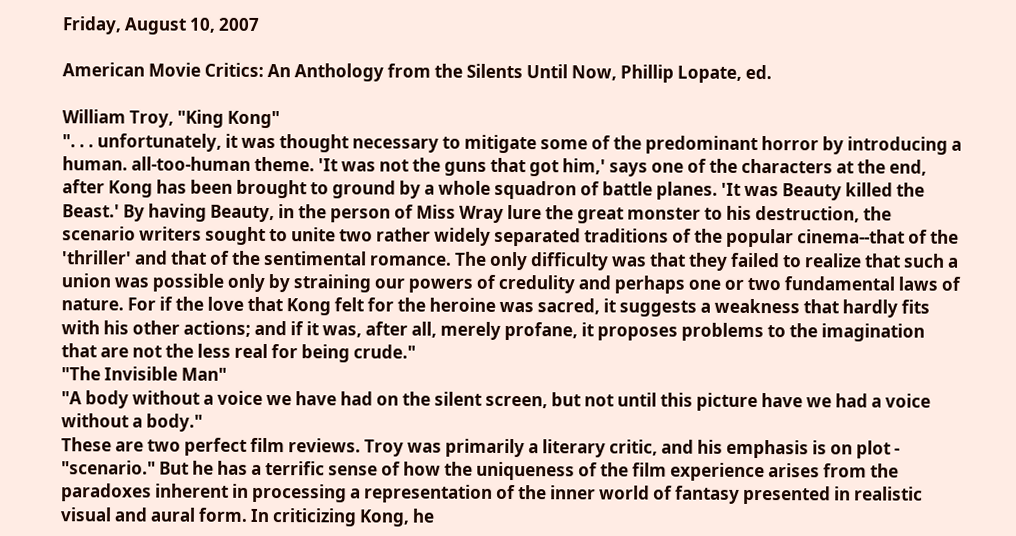Friday, August 10, 2007

American Movie Critics: An Anthology from the Silents Until Now, Phillip Lopate, ed.

William Troy, "King Kong"
". . . unfortunately, it was thought necessary to mitigate some of the predominant horror by introducing a human. all-too-human theme. 'It was not the guns that got him,' says one of the characters at the end, after Kong has been brought to ground by a whole squadron of battle planes. 'It was Beauty killed the Beast.' By having Beauty, in the person of Miss Wray lure the great monster to his destruction, the scenario writers sought to unite two rather widely separated traditions of the popular cinema--that of the 'thriller' and that of the sentimental romance. The only difficulty was that they failed to realize that such a union was possible only by straining our powers of credulity and perhaps one or two fundamental laws of nature. For if the love that Kong felt for the heroine was sacred, it suggests a weakness that hardly fits with his other actions; and if it was, after all, merely profane, it proposes problems to the imagination that are not the less real for being crude."
"The Invisible Man"
"A body without a voice we have had on the silent screen, but not until this picture have we had a voice without a body."
These are two perfect film reviews. Troy was primarily a literary critic, and his emphasis is on plot - "scenario." But he has a terrific sense of how the uniqueness of the film experience arises from the paradoxes inherent in processing a representation of the inner world of fantasy presented in realistic visual and aural form. In criticizing Kong, he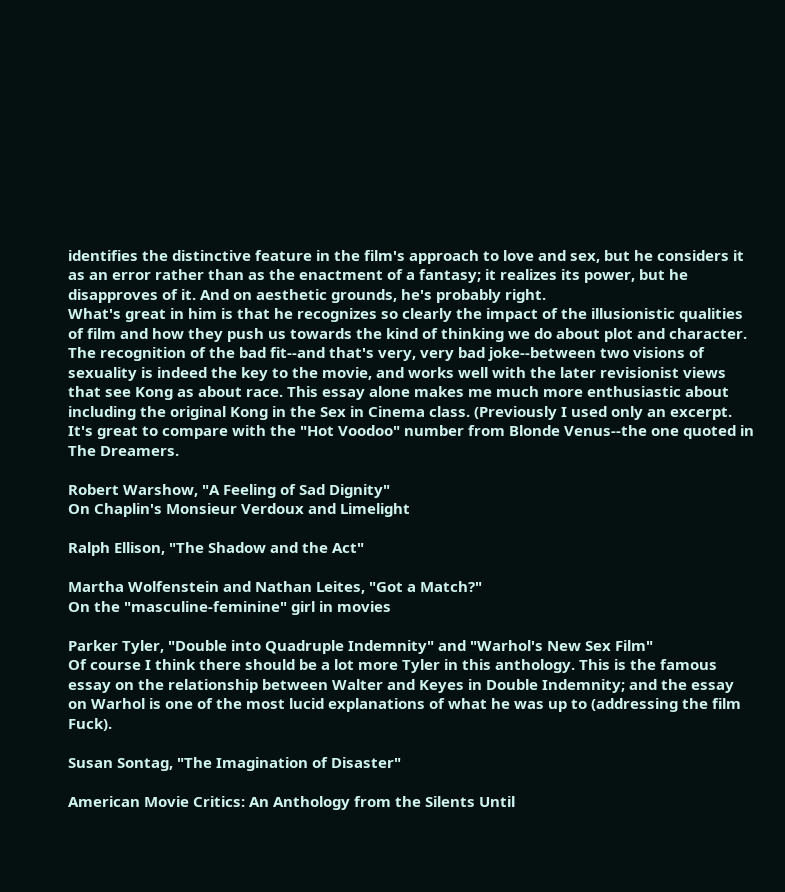identifies the distinctive feature in the film's approach to love and sex, but he considers it as an error rather than as the enactment of a fantasy; it realizes its power, but he disapproves of it. And on aesthetic grounds, he's probably right.
What's great in him is that he recognizes so clearly the impact of the illusionistic qualities of film and how they push us towards the kind of thinking we do about plot and character. The recognition of the bad fit--and that's very, very bad joke--between two visions of sexuality is indeed the key to the movie, and works well with the later revisionist views that see Kong as about race. This essay alone makes me much more enthusiastic about including the original Kong in the Sex in Cinema class. (Previously I used only an excerpt. It's great to compare with the "Hot Voodoo" number from Blonde Venus--the one quoted in The Dreamers.

Robert Warshow, "A Feeling of Sad Dignity"
On Chaplin's Monsieur Verdoux and Limelight

Ralph Ellison, "The Shadow and the Act"

Martha Wolfenstein and Nathan Leites, "Got a Match?"
On the "masculine-feminine" girl in movies

Parker Tyler, "Double into Quadruple Indemnity" and "Warhol's New Sex Film"
Of course I think there should be a lot more Tyler in this anthology. This is the famous essay on the relationship between Walter and Keyes in Double Indemnity; and the essay on Warhol is one of the most lucid explanations of what he was up to (addressing the film Fuck).

Susan Sontag, "The Imagination of Disaster"

American Movie Critics: An Anthology from the Silents Until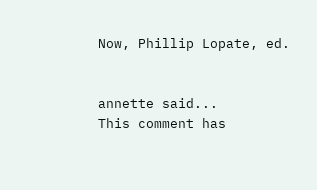Now, Phillip Lopate, ed.


annette said...
This comment has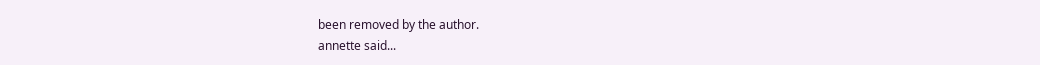been removed by the author.
annette said...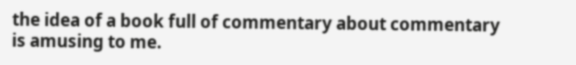the idea of a book full of commentary about commentary is amusing to me.